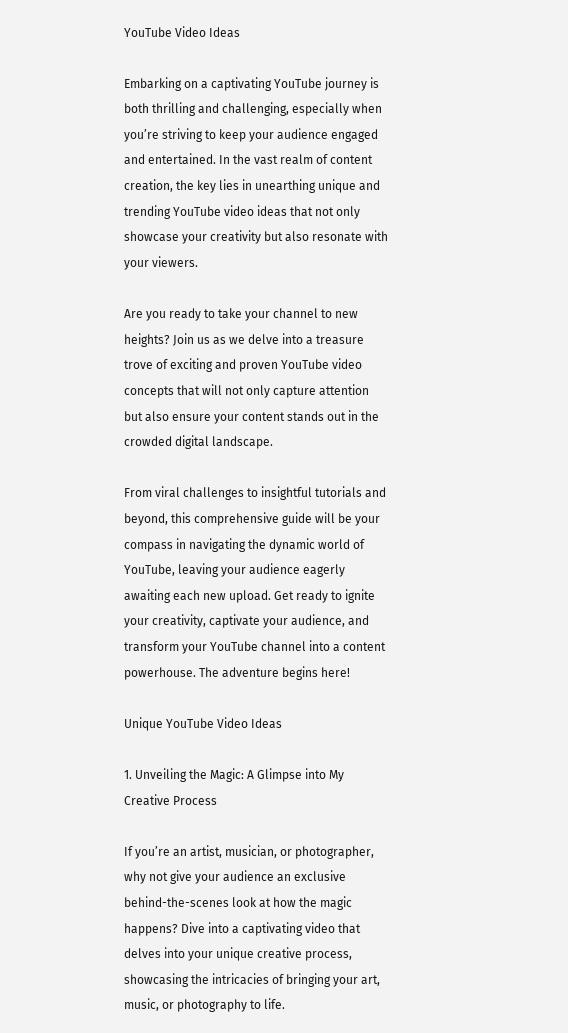YouTube Video Ideas

Embarking on a captivating YouTube journey is both thrilling and challenging, especially when you’re striving to keep your audience engaged and entertained. In the vast realm of content creation, the key lies in unearthing unique and trending YouTube video ideas that not only showcase your creativity but also resonate with your viewers.

Are you ready to take your channel to new heights? Join us as we delve into a treasure trove of exciting and proven YouTube video concepts that will not only capture attention but also ensure your content stands out in the crowded digital landscape.

From viral challenges to insightful tutorials and beyond, this comprehensive guide will be your compass in navigating the dynamic world of YouTube, leaving your audience eagerly awaiting each new upload. Get ready to ignite your creativity, captivate your audience, and transform your YouTube channel into a content powerhouse. The adventure begins here!

Unique YouTube Video Ideas

1. Unveiling the Magic: A Glimpse into My Creative Process

If you’re an artist, musician, or photographer, why not give your audience an exclusive behind-the-scenes look at how the magic happens? Dive into a captivating video that delves into your unique creative process, showcasing the intricacies of bringing your art, music, or photography to life.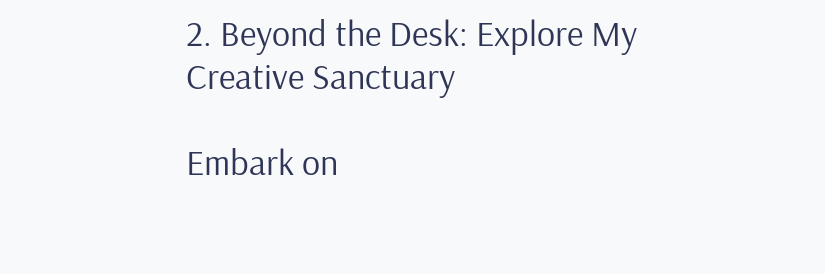2. Beyond the Desk: Explore My Creative Sanctuary

Embark on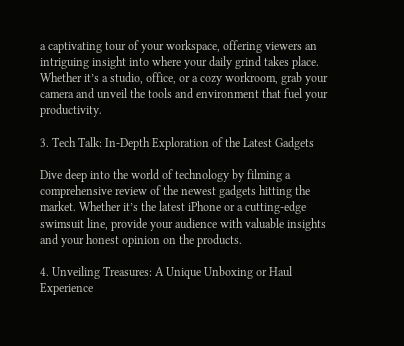a captivating tour of your workspace, offering viewers an intriguing insight into where your daily grind takes place. Whether it’s a studio, office, or a cozy workroom, grab your camera and unveil the tools and environment that fuel your productivity.

3. Tech Talk: In-Depth Exploration of the Latest Gadgets

Dive deep into the world of technology by filming a comprehensive review of the newest gadgets hitting the market. Whether it’s the latest iPhone or a cutting-edge swimsuit line, provide your audience with valuable insights and your honest opinion on the products.

4. Unveiling Treasures: A Unique Unboxing or Haul Experience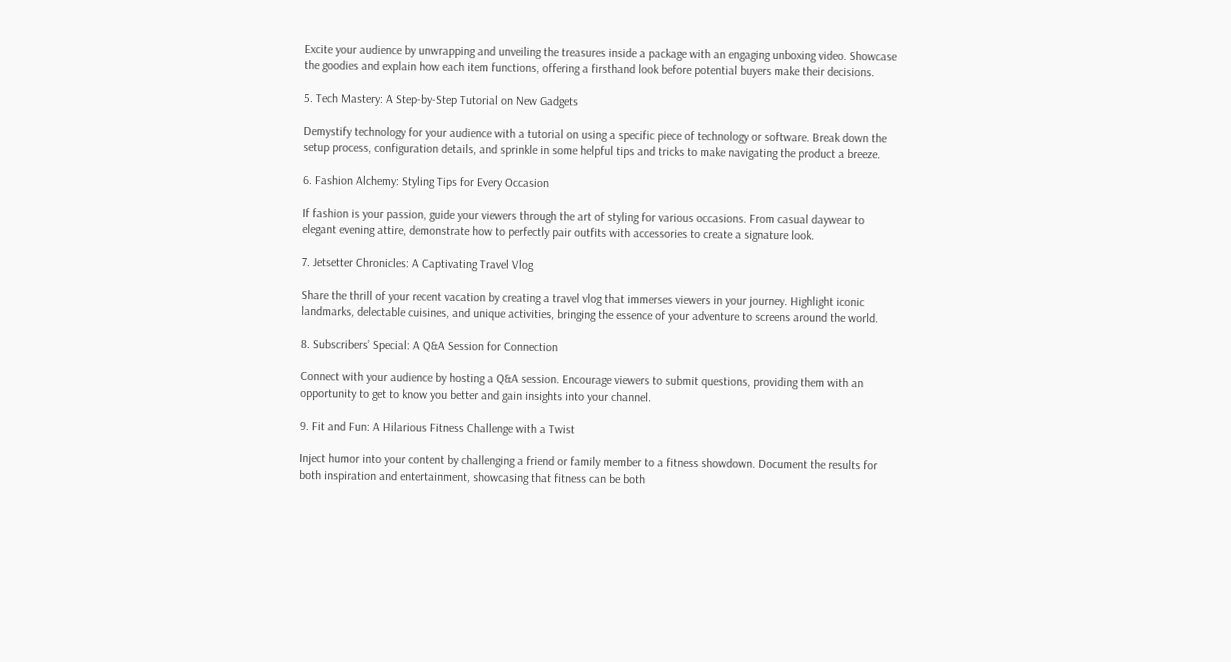Excite your audience by unwrapping and unveiling the treasures inside a package with an engaging unboxing video. Showcase the goodies and explain how each item functions, offering a firsthand look before potential buyers make their decisions.

5. Tech Mastery: A Step-by-Step Tutorial on New Gadgets

Demystify technology for your audience with a tutorial on using a specific piece of technology or software. Break down the setup process, configuration details, and sprinkle in some helpful tips and tricks to make navigating the product a breeze.

6. Fashion Alchemy: Styling Tips for Every Occasion

If fashion is your passion, guide your viewers through the art of styling for various occasions. From casual daywear to elegant evening attire, demonstrate how to perfectly pair outfits with accessories to create a signature look.

7. Jetsetter Chronicles: A Captivating Travel Vlog

Share the thrill of your recent vacation by creating a travel vlog that immerses viewers in your journey. Highlight iconic landmarks, delectable cuisines, and unique activities, bringing the essence of your adventure to screens around the world.

8. Subscribers’ Special: A Q&A Session for Connection

Connect with your audience by hosting a Q&A session. Encourage viewers to submit questions, providing them with an opportunity to get to know you better and gain insights into your channel.

9. Fit and Fun: A Hilarious Fitness Challenge with a Twist

Inject humor into your content by challenging a friend or family member to a fitness showdown. Document the results for both inspiration and entertainment, showcasing that fitness can be both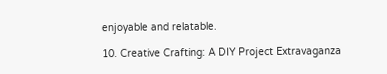enjoyable and relatable.

10. Creative Crafting: A DIY Project Extravaganza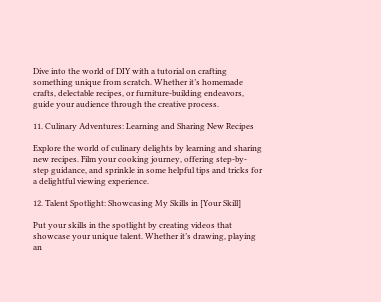Dive into the world of DIY with a tutorial on crafting something unique from scratch. Whether it’s homemade crafts, delectable recipes, or furniture-building endeavors, guide your audience through the creative process.

11. Culinary Adventures: Learning and Sharing New Recipes

Explore the world of culinary delights by learning and sharing new recipes. Film your cooking journey, offering step-by-step guidance, and sprinkle in some helpful tips and tricks for a delightful viewing experience.

12. Talent Spotlight: Showcasing My Skills in [Your Skill]

Put your skills in the spotlight by creating videos that showcase your unique talent. Whether it’s drawing, playing an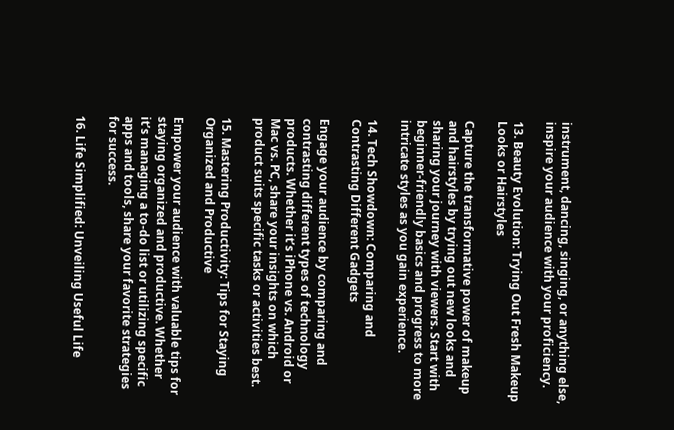instrument, dancing, singing, or anything else, inspire your audience with your proficiency.

13. Beauty Evolution: Trying Out Fresh Makeup Looks or Hairstyles

Capture the transformative power of makeup and hairstyles by trying out new looks and sharing your journey with viewers. Start with beginner-friendly basics and progress to more intricate styles as you gain experience.

14. Tech Showdown: Comparing and Contrasting Different Gadgets

Engage your audience by comparing and contrasting different types of technology products. Whether it’s iPhone vs. Android or Mac vs. PC, share your insights on which product suits specific tasks or activities best.

15. Mastering Productivity: Tips for Staying Organized and Productive

Empower your audience with valuable tips for staying organized and productive. Whether it’s managing a to-do list or utilizing specific apps and tools, share your favorite strategies for success.

16. Life Simplified: Unveiling Useful Life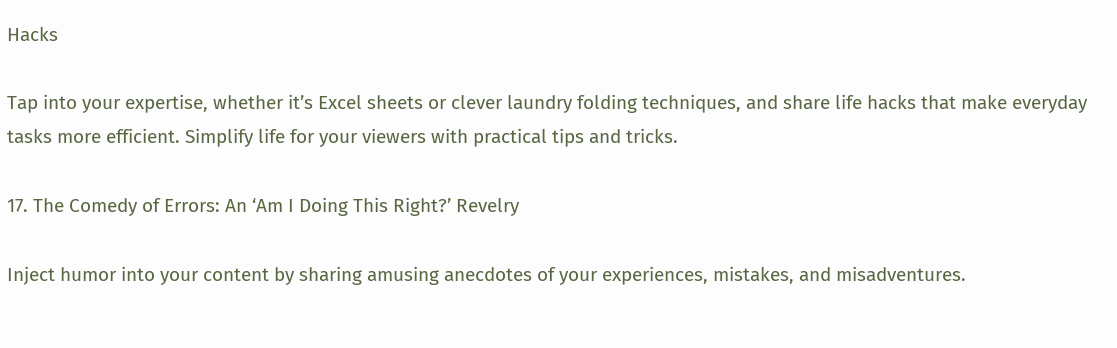Hacks

Tap into your expertise, whether it’s Excel sheets or clever laundry folding techniques, and share life hacks that make everyday tasks more efficient. Simplify life for your viewers with practical tips and tricks.

17. The Comedy of Errors: An ‘Am I Doing This Right?’ Revelry

Inject humor into your content by sharing amusing anecdotes of your experiences, mistakes, and misadventures.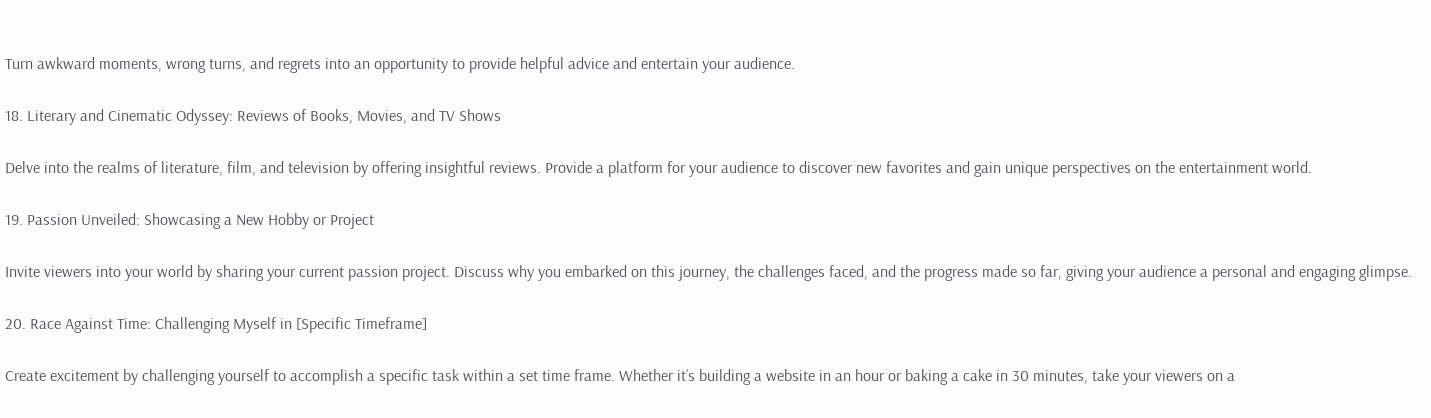Turn awkward moments, wrong turns, and regrets into an opportunity to provide helpful advice and entertain your audience.

18. Literary and Cinematic Odyssey: Reviews of Books, Movies, and TV Shows

Delve into the realms of literature, film, and television by offering insightful reviews. Provide a platform for your audience to discover new favorites and gain unique perspectives on the entertainment world.

19. Passion Unveiled: Showcasing a New Hobby or Project

Invite viewers into your world by sharing your current passion project. Discuss why you embarked on this journey, the challenges faced, and the progress made so far, giving your audience a personal and engaging glimpse.

20. Race Against Time: Challenging Myself in [Specific Timeframe]

Create excitement by challenging yourself to accomplish a specific task within a set time frame. Whether it’s building a website in an hour or baking a cake in 30 minutes, take your viewers on a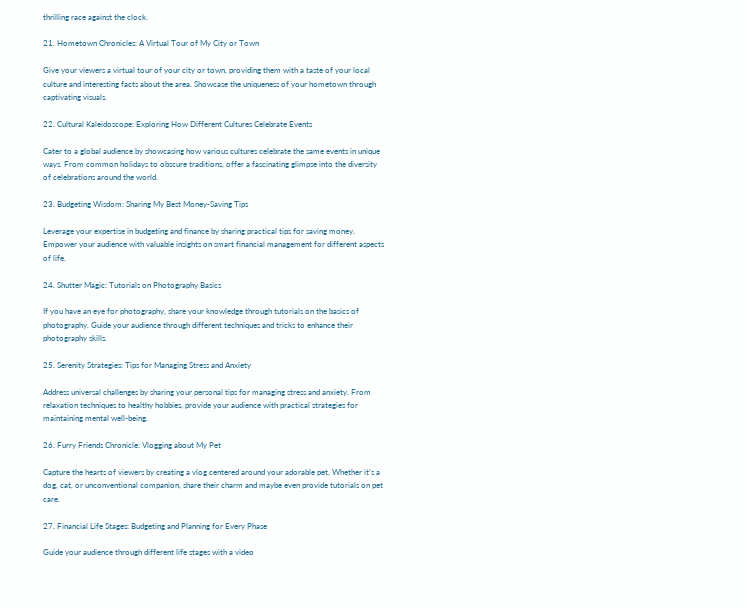thrilling race against the clock.

21. Hometown Chronicles: A Virtual Tour of My City or Town

Give your viewers a virtual tour of your city or town, providing them with a taste of your local culture and interesting facts about the area. Showcase the uniqueness of your hometown through captivating visuals.

22. Cultural Kaleidoscope: Exploring How Different Cultures Celebrate Events

Cater to a global audience by showcasing how various cultures celebrate the same events in unique ways. From common holidays to obscure traditions, offer a fascinating glimpse into the diversity of celebrations around the world.

23. Budgeting Wisdom: Sharing My Best Money-Saving Tips

Leverage your expertise in budgeting and finance by sharing practical tips for saving money. Empower your audience with valuable insights on smart financial management for different aspects of life.

24. Shutter Magic: Tutorials on Photography Basics

If you have an eye for photography, share your knowledge through tutorials on the basics of photography. Guide your audience through different techniques and tricks to enhance their photography skills.

25. Serenity Strategies: Tips for Managing Stress and Anxiety

Address universal challenges by sharing your personal tips for managing stress and anxiety. From relaxation techniques to healthy hobbies, provide your audience with practical strategies for maintaining mental well-being.

26. Furry Friends Chronicle: Vlogging about My Pet

Capture the hearts of viewers by creating a vlog centered around your adorable pet. Whether it’s a dog, cat, or unconventional companion, share their charm and maybe even provide tutorials on pet care.

27. Financial Life Stages: Budgeting and Planning for Every Phase

Guide your audience through different life stages with a video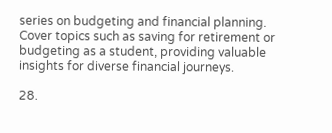series on budgeting and financial planning. Cover topics such as saving for retirement or budgeting as a student, providing valuable insights for diverse financial journeys.

28.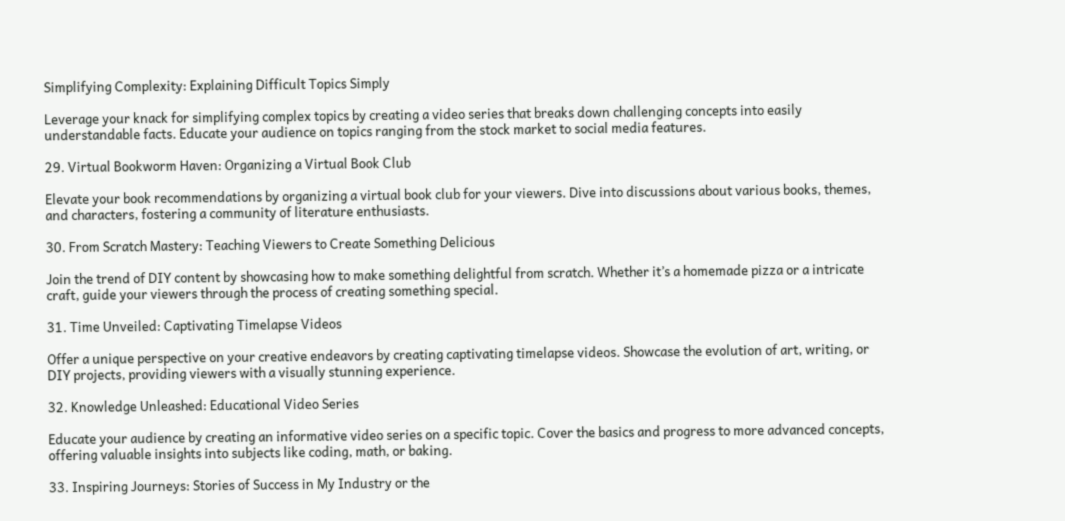Simplifying Complexity: Explaining Difficult Topics Simply

Leverage your knack for simplifying complex topics by creating a video series that breaks down challenging concepts into easily understandable facts. Educate your audience on topics ranging from the stock market to social media features.

29. Virtual Bookworm Haven: Organizing a Virtual Book Club

Elevate your book recommendations by organizing a virtual book club for your viewers. Dive into discussions about various books, themes, and characters, fostering a community of literature enthusiasts.

30. From Scratch Mastery: Teaching Viewers to Create Something Delicious

Join the trend of DIY content by showcasing how to make something delightful from scratch. Whether it’s a homemade pizza or a intricate craft, guide your viewers through the process of creating something special.

31. Time Unveiled: Captivating Timelapse Videos

Offer a unique perspective on your creative endeavors by creating captivating timelapse videos. Showcase the evolution of art, writing, or DIY projects, providing viewers with a visually stunning experience.

32. Knowledge Unleashed: Educational Video Series

Educate your audience by creating an informative video series on a specific topic. Cover the basics and progress to more advanced concepts, offering valuable insights into subjects like coding, math, or baking.

33. Inspiring Journeys: Stories of Success in My Industry or the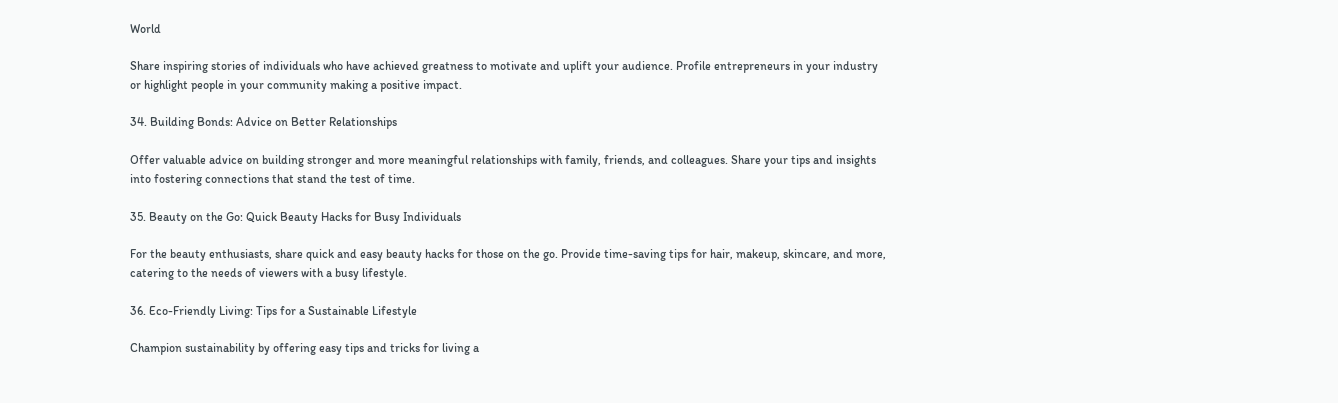World

Share inspiring stories of individuals who have achieved greatness to motivate and uplift your audience. Profile entrepreneurs in your industry or highlight people in your community making a positive impact.

34. Building Bonds: Advice on Better Relationships

Offer valuable advice on building stronger and more meaningful relationships with family, friends, and colleagues. Share your tips and insights into fostering connections that stand the test of time.

35. Beauty on the Go: Quick Beauty Hacks for Busy Individuals

For the beauty enthusiasts, share quick and easy beauty hacks for those on the go. Provide time-saving tips for hair, makeup, skincare, and more, catering to the needs of viewers with a busy lifestyle.

36. Eco-Friendly Living: Tips for a Sustainable Lifestyle

Champion sustainability by offering easy tips and tricks for living a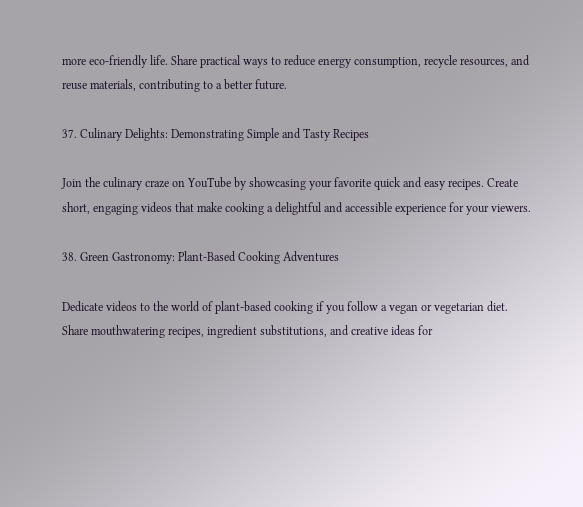more eco-friendly life. Share practical ways to reduce energy consumption, recycle resources, and reuse materials, contributing to a better future.

37. Culinary Delights: Demonstrating Simple and Tasty Recipes

Join the culinary craze on YouTube by showcasing your favorite quick and easy recipes. Create short, engaging videos that make cooking a delightful and accessible experience for your viewers.

38. Green Gastronomy: Plant-Based Cooking Adventures

Dedicate videos to the world of plant-based cooking if you follow a vegan or vegetarian diet. Share mouthwatering recipes, ingredient substitutions, and creative ideas for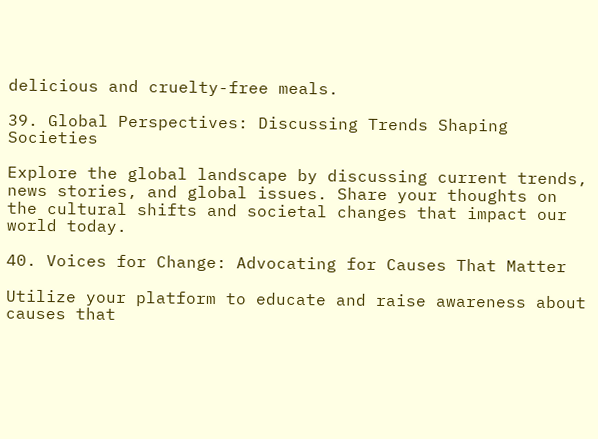delicious and cruelty-free meals.

39. Global Perspectives: Discussing Trends Shaping Societies

Explore the global landscape by discussing current trends, news stories, and global issues. Share your thoughts on the cultural shifts and societal changes that impact our world today.

40. Voices for Change: Advocating for Causes That Matter

Utilize your platform to educate and raise awareness about causes that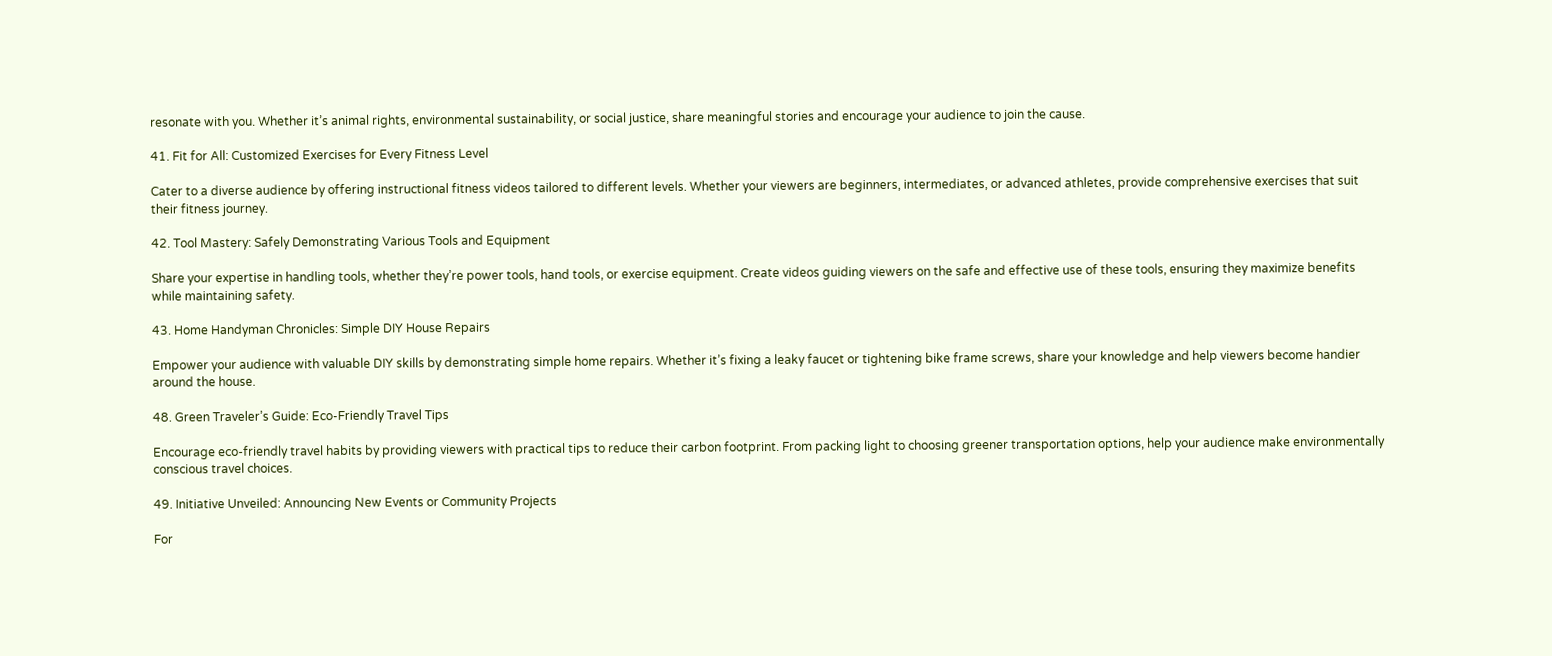resonate with you. Whether it’s animal rights, environmental sustainability, or social justice, share meaningful stories and encourage your audience to join the cause.

41. Fit for All: Customized Exercises for Every Fitness Level

Cater to a diverse audience by offering instructional fitness videos tailored to different levels. Whether your viewers are beginners, intermediates, or advanced athletes, provide comprehensive exercises that suit their fitness journey.

42. Tool Mastery: Safely Demonstrating Various Tools and Equipment

Share your expertise in handling tools, whether they’re power tools, hand tools, or exercise equipment. Create videos guiding viewers on the safe and effective use of these tools, ensuring they maximize benefits while maintaining safety.

43. Home Handyman Chronicles: Simple DIY House Repairs

Empower your audience with valuable DIY skills by demonstrating simple home repairs. Whether it’s fixing a leaky faucet or tightening bike frame screws, share your knowledge and help viewers become handier around the house.

48. Green Traveler’s Guide: Eco-Friendly Travel Tips

Encourage eco-friendly travel habits by providing viewers with practical tips to reduce their carbon footprint. From packing light to choosing greener transportation options, help your audience make environmentally conscious travel choices.

49. Initiative Unveiled: Announcing New Events or Community Projects

For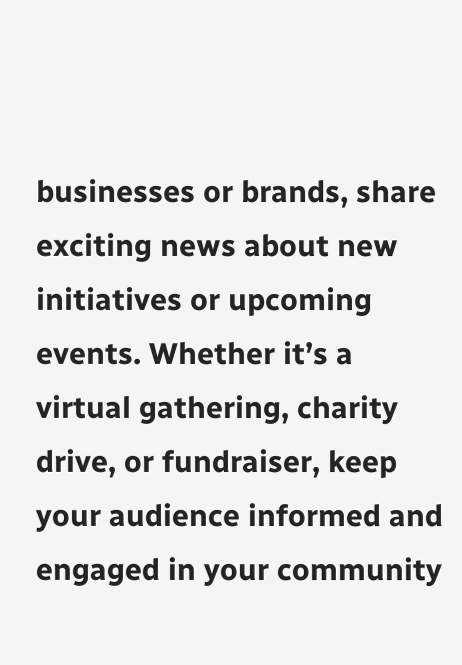businesses or brands, share exciting news about new initiatives or upcoming events. Whether it’s a virtual gathering, charity drive, or fundraiser, keep your audience informed and engaged in your community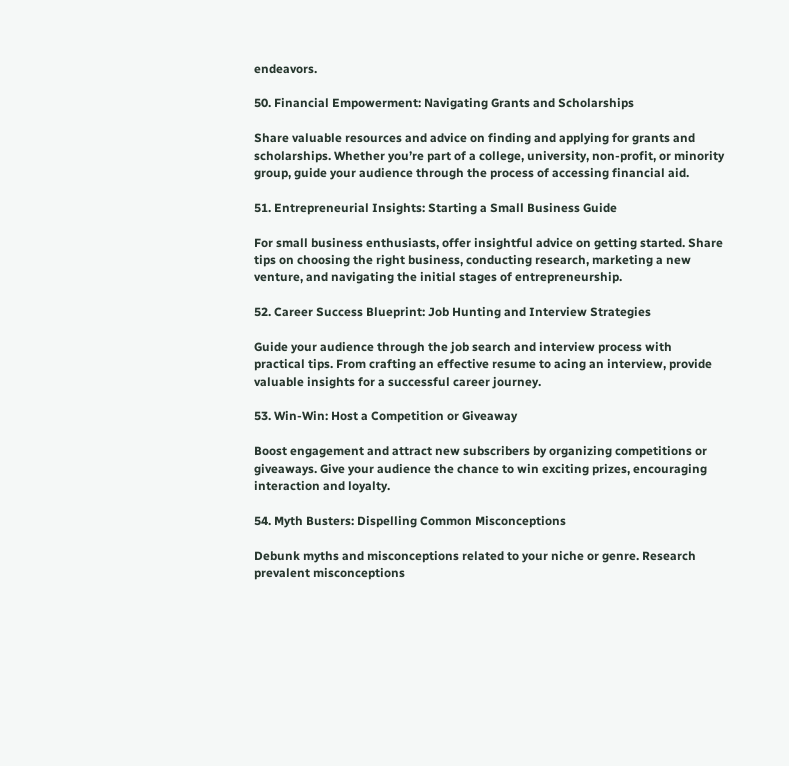endeavors.

50. Financial Empowerment: Navigating Grants and Scholarships

Share valuable resources and advice on finding and applying for grants and scholarships. Whether you’re part of a college, university, non-profit, or minority group, guide your audience through the process of accessing financial aid.

51. Entrepreneurial Insights: Starting a Small Business Guide

For small business enthusiasts, offer insightful advice on getting started. Share tips on choosing the right business, conducting research, marketing a new venture, and navigating the initial stages of entrepreneurship.

52. Career Success Blueprint: Job Hunting and Interview Strategies

Guide your audience through the job search and interview process with practical tips. From crafting an effective resume to acing an interview, provide valuable insights for a successful career journey.

53. Win-Win: Host a Competition or Giveaway

Boost engagement and attract new subscribers by organizing competitions or giveaways. Give your audience the chance to win exciting prizes, encouraging interaction and loyalty.

54. Myth Busters: Dispelling Common Misconceptions

Debunk myths and misconceptions related to your niche or genre. Research prevalent misconceptions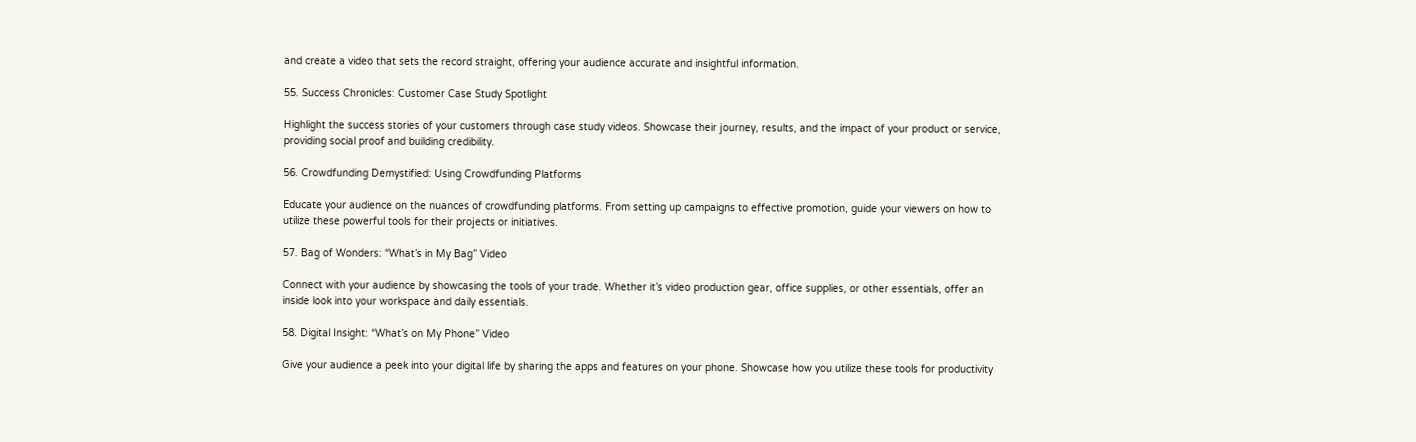and create a video that sets the record straight, offering your audience accurate and insightful information.

55. Success Chronicles: Customer Case Study Spotlight

Highlight the success stories of your customers through case study videos. Showcase their journey, results, and the impact of your product or service, providing social proof and building credibility.

56. Crowdfunding Demystified: Using Crowdfunding Platforms

Educate your audience on the nuances of crowdfunding platforms. From setting up campaigns to effective promotion, guide your viewers on how to utilize these powerful tools for their projects or initiatives.

57. Bag of Wonders: “What’s in My Bag” Video

Connect with your audience by showcasing the tools of your trade. Whether it’s video production gear, office supplies, or other essentials, offer an inside look into your workspace and daily essentials.

58. Digital Insight: “What’s on My Phone” Video

Give your audience a peek into your digital life by sharing the apps and features on your phone. Showcase how you utilize these tools for productivity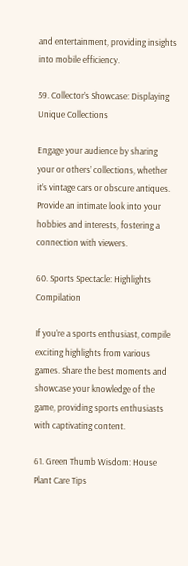and entertainment, providing insights into mobile efficiency.

59. Collector’s Showcase: Displaying Unique Collections

Engage your audience by sharing your or others’ collections, whether it’s vintage cars or obscure antiques. Provide an intimate look into your hobbies and interests, fostering a connection with viewers.

60. Sports Spectacle: Highlights Compilation

If you’re a sports enthusiast, compile exciting highlights from various games. Share the best moments and showcase your knowledge of the game, providing sports enthusiasts with captivating content.

61. Green Thumb Wisdom: House Plant Care Tips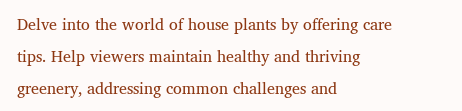Delve into the world of house plants by offering care tips. Help viewers maintain healthy and thriving greenery, addressing common challenges and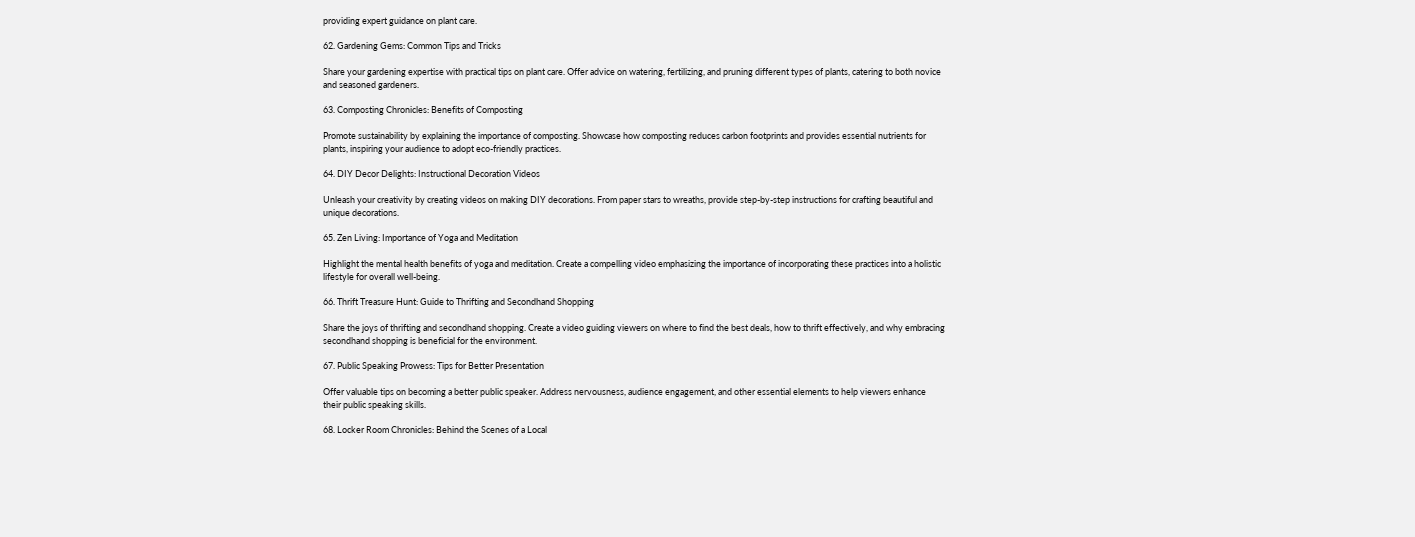providing expert guidance on plant care.

62. Gardening Gems: Common Tips and Tricks

Share your gardening expertise with practical tips on plant care. Offer advice on watering, fertilizing, and pruning different types of plants, catering to both novice and seasoned gardeners.

63. Composting Chronicles: Benefits of Composting

Promote sustainability by explaining the importance of composting. Showcase how composting reduces carbon footprints and provides essential nutrients for plants, inspiring your audience to adopt eco-friendly practices.

64. DIY Decor Delights: Instructional Decoration Videos

Unleash your creativity by creating videos on making DIY decorations. From paper stars to wreaths, provide step-by-step instructions for crafting beautiful and unique decorations.

65. Zen Living: Importance of Yoga and Meditation

Highlight the mental health benefits of yoga and meditation. Create a compelling video emphasizing the importance of incorporating these practices into a holistic lifestyle for overall well-being.

66. Thrift Treasure Hunt: Guide to Thrifting and Secondhand Shopping

Share the joys of thrifting and secondhand shopping. Create a video guiding viewers on where to find the best deals, how to thrift effectively, and why embracing secondhand shopping is beneficial for the environment.

67. Public Speaking Prowess: Tips for Better Presentation

Offer valuable tips on becoming a better public speaker. Address nervousness, audience engagement, and other essential elements to help viewers enhance their public speaking skills.

68. Locker Room Chronicles: Behind the Scenes of a Local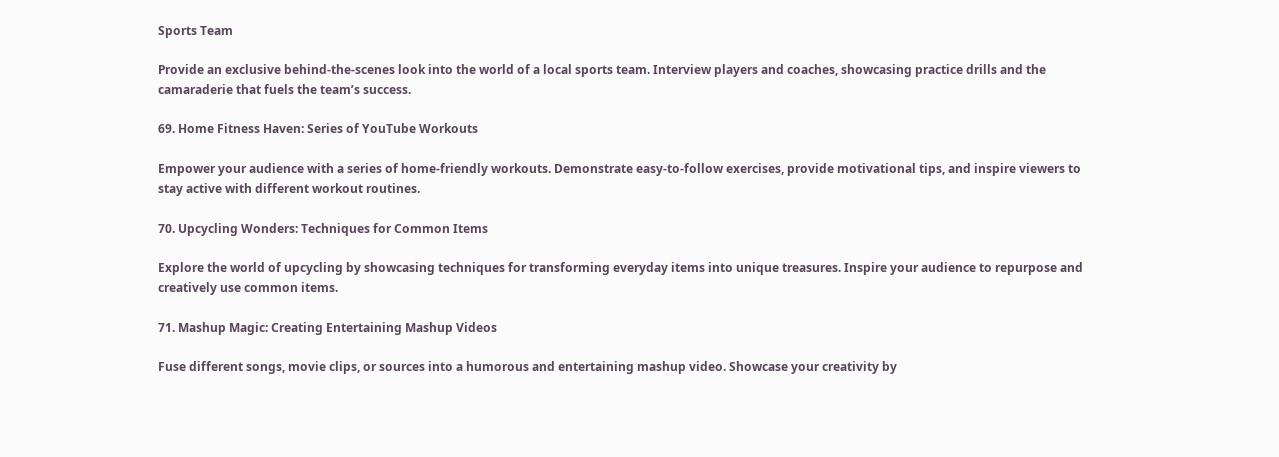Sports Team

Provide an exclusive behind-the-scenes look into the world of a local sports team. Interview players and coaches, showcasing practice drills and the camaraderie that fuels the team’s success.

69. Home Fitness Haven: Series of YouTube Workouts

Empower your audience with a series of home-friendly workouts. Demonstrate easy-to-follow exercises, provide motivational tips, and inspire viewers to stay active with different workout routines.

70. Upcycling Wonders: Techniques for Common Items

Explore the world of upcycling by showcasing techniques for transforming everyday items into unique treasures. Inspire your audience to repurpose and creatively use common items.

71. Mashup Magic: Creating Entertaining Mashup Videos

Fuse different songs, movie clips, or sources into a humorous and entertaining mashup video. Showcase your creativity by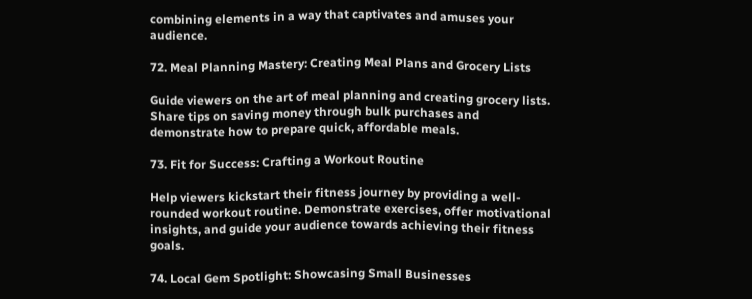combining elements in a way that captivates and amuses your audience.

72. Meal Planning Mastery: Creating Meal Plans and Grocery Lists

Guide viewers on the art of meal planning and creating grocery lists. Share tips on saving money through bulk purchases and demonstrate how to prepare quick, affordable meals.

73. Fit for Success: Crafting a Workout Routine

Help viewers kickstart their fitness journey by providing a well-rounded workout routine. Demonstrate exercises, offer motivational insights, and guide your audience towards achieving their fitness goals.

74. Local Gem Spotlight: Showcasing Small Businesses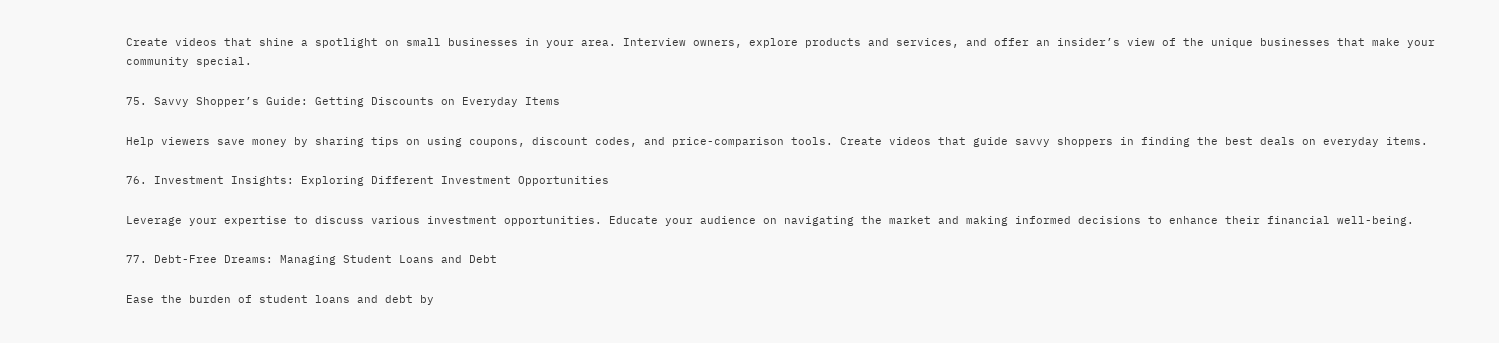Create videos that shine a spotlight on small businesses in your area. Interview owners, explore products and services, and offer an insider’s view of the unique businesses that make your community special.

75. Savvy Shopper’s Guide: Getting Discounts on Everyday Items

Help viewers save money by sharing tips on using coupons, discount codes, and price-comparison tools. Create videos that guide savvy shoppers in finding the best deals on everyday items.

76. Investment Insights: Exploring Different Investment Opportunities

Leverage your expertise to discuss various investment opportunities. Educate your audience on navigating the market and making informed decisions to enhance their financial well-being.

77. Debt-Free Dreams: Managing Student Loans and Debt

Ease the burden of student loans and debt by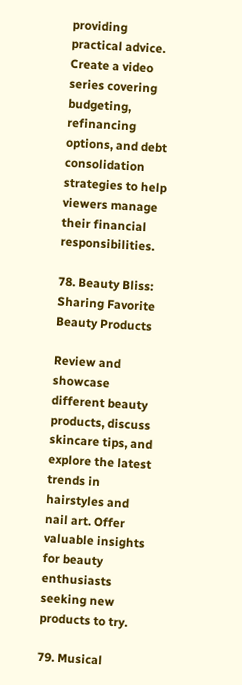providing practical advice. Create a video series covering budgeting, refinancing options, and debt consolidation strategies to help viewers manage their financial responsibilities.

78. Beauty Bliss: Sharing Favorite Beauty Products

Review and showcase different beauty products, discuss skincare tips, and explore the latest trends in hairstyles and nail art. Offer valuable insights for beauty enthusiasts seeking new products to try.

79. Musical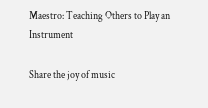Maestro: Teaching Others to Play an Instrument

Share the joy of music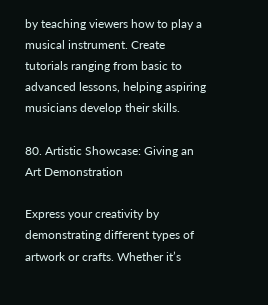by teaching viewers how to play a musical instrument. Create tutorials ranging from basic to advanced lessons, helping aspiring musicians develop their skills.

80. Artistic Showcase: Giving an Art Demonstration

Express your creativity by demonstrating different types of artwork or crafts. Whether it’s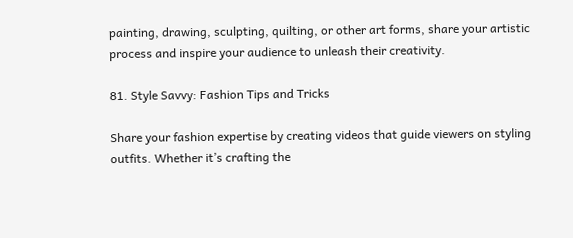painting, drawing, sculpting, quilting, or other art forms, share your artistic process and inspire your audience to unleash their creativity.

81. Style Savvy: Fashion Tips and Tricks

Share your fashion expertise by creating videos that guide viewers on styling outfits. Whether it’s crafting the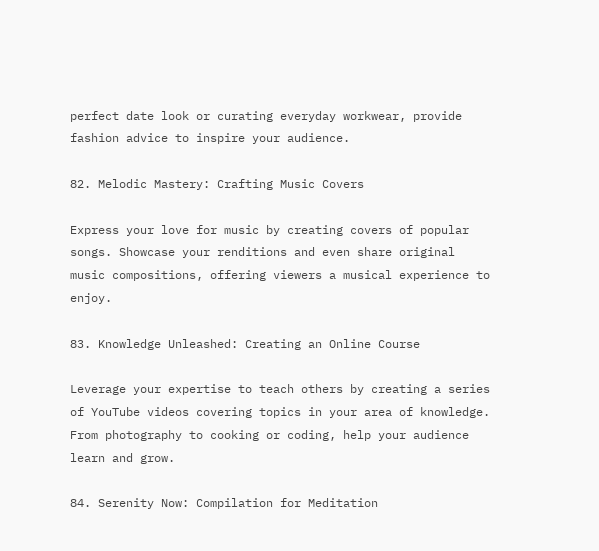perfect date look or curating everyday workwear, provide fashion advice to inspire your audience.

82. Melodic Mastery: Crafting Music Covers

Express your love for music by creating covers of popular songs. Showcase your renditions and even share original music compositions, offering viewers a musical experience to enjoy.

83. Knowledge Unleashed: Creating an Online Course

Leverage your expertise to teach others by creating a series of YouTube videos covering topics in your area of knowledge. From photography to cooking or coding, help your audience learn and grow.

84. Serenity Now: Compilation for Meditation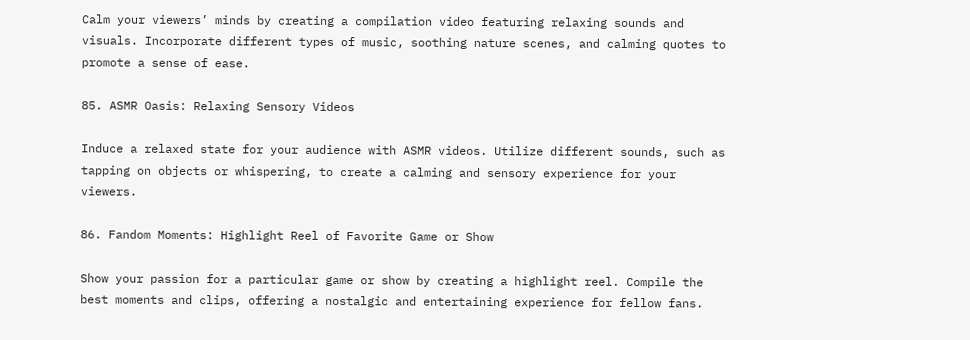Calm your viewers’ minds by creating a compilation video featuring relaxing sounds and visuals. Incorporate different types of music, soothing nature scenes, and calming quotes to promote a sense of ease.

85. ASMR Oasis: Relaxing Sensory Videos

Induce a relaxed state for your audience with ASMR videos. Utilize different sounds, such as tapping on objects or whispering, to create a calming and sensory experience for your viewers.

86. Fandom Moments: Highlight Reel of Favorite Game or Show

Show your passion for a particular game or show by creating a highlight reel. Compile the best moments and clips, offering a nostalgic and entertaining experience for fellow fans.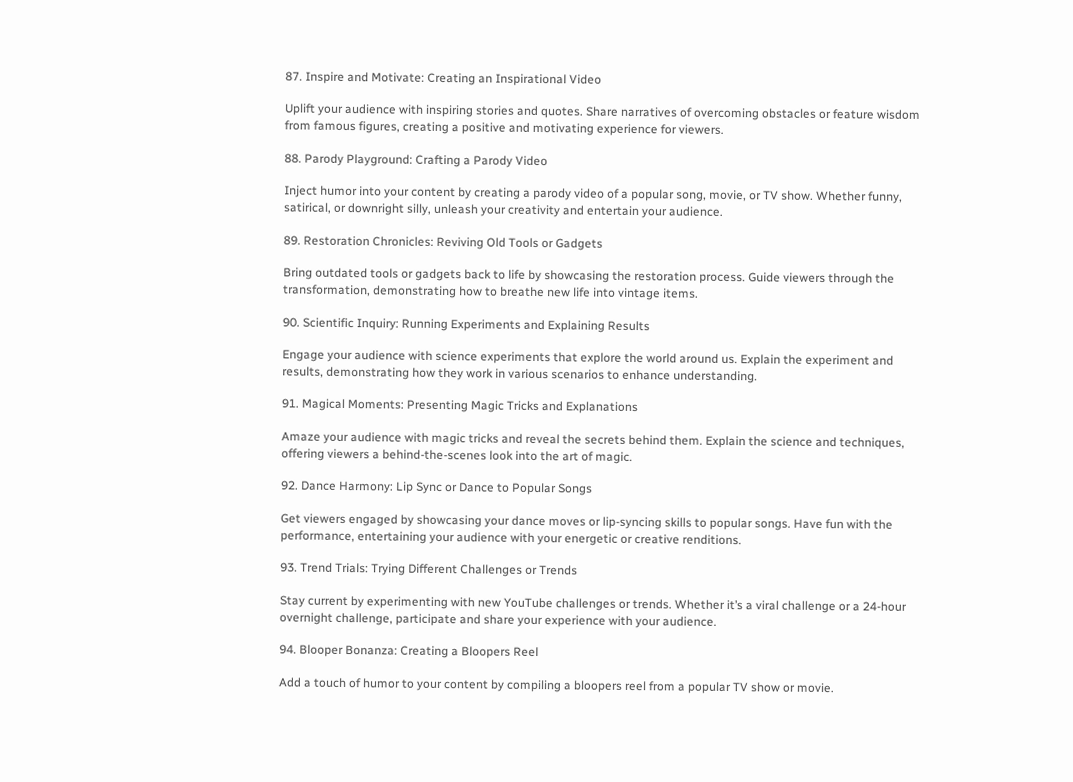87. Inspire and Motivate: Creating an Inspirational Video

Uplift your audience with inspiring stories and quotes. Share narratives of overcoming obstacles or feature wisdom from famous figures, creating a positive and motivating experience for viewers.

88. Parody Playground: Crafting a Parody Video

Inject humor into your content by creating a parody video of a popular song, movie, or TV show. Whether funny, satirical, or downright silly, unleash your creativity and entertain your audience.

89. Restoration Chronicles: Reviving Old Tools or Gadgets

Bring outdated tools or gadgets back to life by showcasing the restoration process. Guide viewers through the transformation, demonstrating how to breathe new life into vintage items.

90. Scientific Inquiry: Running Experiments and Explaining Results

Engage your audience with science experiments that explore the world around us. Explain the experiment and results, demonstrating how they work in various scenarios to enhance understanding.

91. Magical Moments: Presenting Magic Tricks and Explanations

Amaze your audience with magic tricks and reveal the secrets behind them. Explain the science and techniques, offering viewers a behind-the-scenes look into the art of magic.

92. Dance Harmony: Lip Sync or Dance to Popular Songs

Get viewers engaged by showcasing your dance moves or lip-syncing skills to popular songs. Have fun with the performance, entertaining your audience with your energetic or creative renditions.

93. Trend Trials: Trying Different Challenges or Trends

Stay current by experimenting with new YouTube challenges or trends. Whether it’s a viral challenge or a 24-hour overnight challenge, participate and share your experience with your audience.

94. Blooper Bonanza: Creating a Bloopers Reel

Add a touch of humor to your content by compiling a bloopers reel from a popular TV show or movie.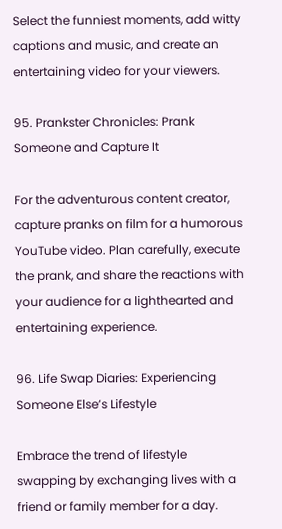Select the funniest moments, add witty captions and music, and create an entertaining video for your viewers.

95. Prankster Chronicles: Prank Someone and Capture It

For the adventurous content creator, capture pranks on film for a humorous YouTube video. Plan carefully, execute the prank, and share the reactions with your audience for a lighthearted and entertaining experience.

96. Life Swap Diaries: Experiencing Someone Else’s Lifestyle

Embrace the trend of lifestyle swapping by exchanging lives with a friend or family member for a day.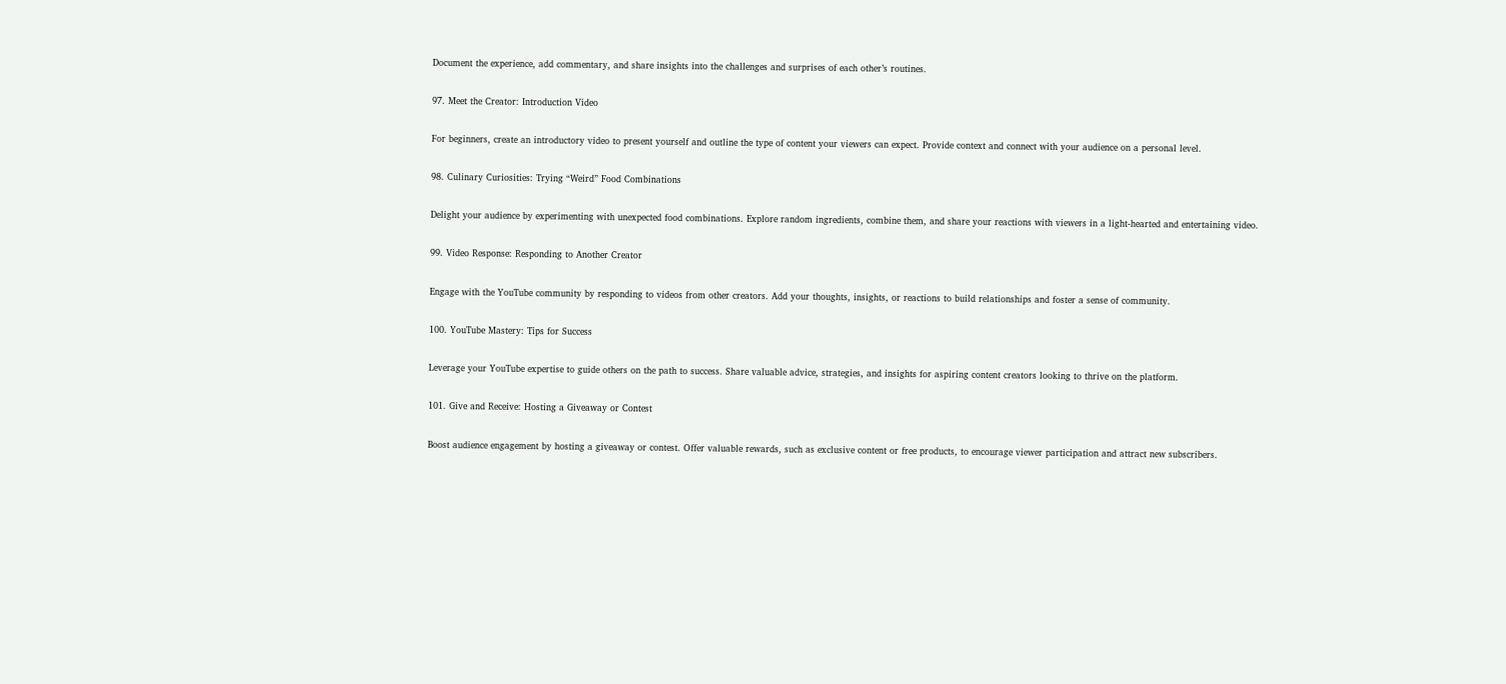Document the experience, add commentary, and share insights into the challenges and surprises of each other’s routines.

97. Meet the Creator: Introduction Video

For beginners, create an introductory video to present yourself and outline the type of content your viewers can expect. Provide context and connect with your audience on a personal level.

98. Culinary Curiosities: Trying “Weird” Food Combinations

Delight your audience by experimenting with unexpected food combinations. Explore random ingredients, combine them, and share your reactions with viewers in a light-hearted and entertaining video.

99. Video Response: Responding to Another Creator

Engage with the YouTube community by responding to videos from other creators. Add your thoughts, insights, or reactions to build relationships and foster a sense of community.

100. YouTube Mastery: Tips for Success

Leverage your YouTube expertise to guide others on the path to success. Share valuable advice, strategies, and insights for aspiring content creators looking to thrive on the platform.

101. Give and Receive: Hosting a Giveaway or Contest

Boost audience engagement by hosting a giveaway or contest. Offer valuable rewards, such as exclusive content or free products, to encourage viewer participation and attract new subscribers.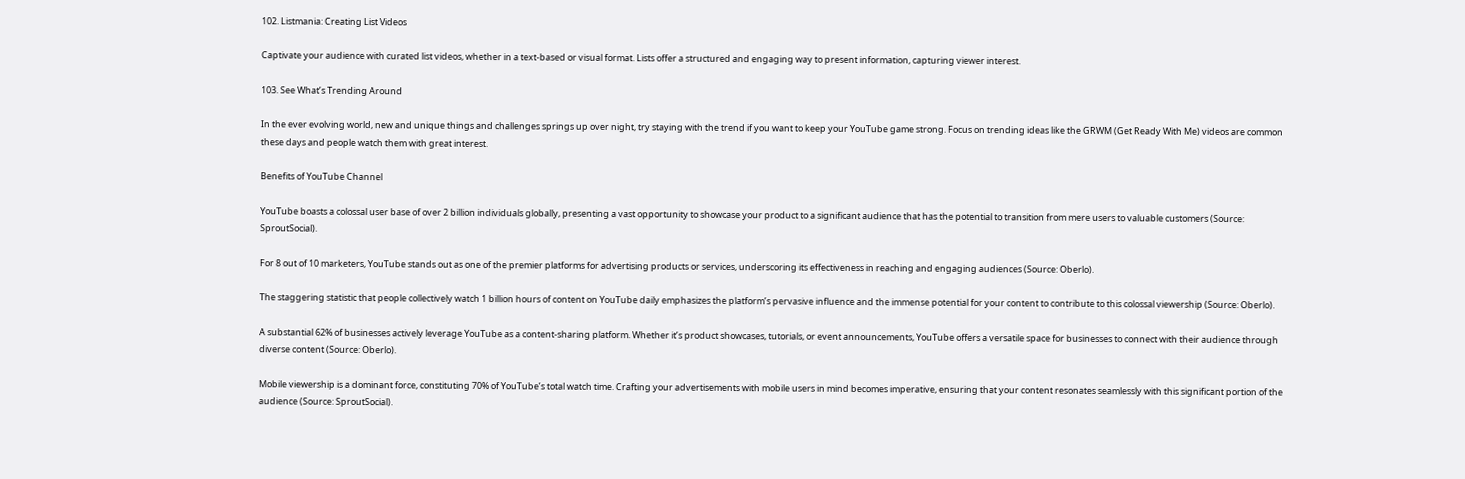102. Listmania: Creating List Videos

Captivate your audience with curated list videos, whether in a text-based or visual format. Lists offer a structured and engaging way to present information, capturing viewer interest.

103. See What’s Trending Around

In the ever evolving world, new and unique things and challenges springs up over night, try staying with the trend if you want to keep your YouTube game strong. Focus on trending ideas like the GRWM (Get Ready With Me) videos are common these days and people watch them with great interest.

Benefits of YouTube Channel

YouTube boasts a colossal user base of over 2 billion individuals globally, presenting a vast opportunity to showcase your product to a significant audience that has the potential to transition from mere users to valuable customers (Source: SproutSocial).

For 8 out of 10 marketers, YouTube stands out as one of the premier platforms for advertising products or services, underscoring its effectiveness in reaching and engaging audiences (Source: Oberlo).

The staggering statistic that people collectively watch 1 billion hours of content on YouTube daily emphasizes the platform’s pervasive influence and the immense potential for your content to contribute to this colossal viewership (Source: Oberlo).

A substantial 62% of businesses actively leverage YouTube as a content-sharing platform. Whether it’s product showcases, tutorials, or event announcements, YouTube offers a versatile space for businesses to connect with their audience through diverse content (Source: Oberlo).

Mobile viewership is a dominant force, constituting 70% of YouTube’s total watch time. Crafting your advertisements with mobile users in mind becomes imperative, ensuring that your content resonates seamlessly with this significant portion of the audience (Source: SproutSocial).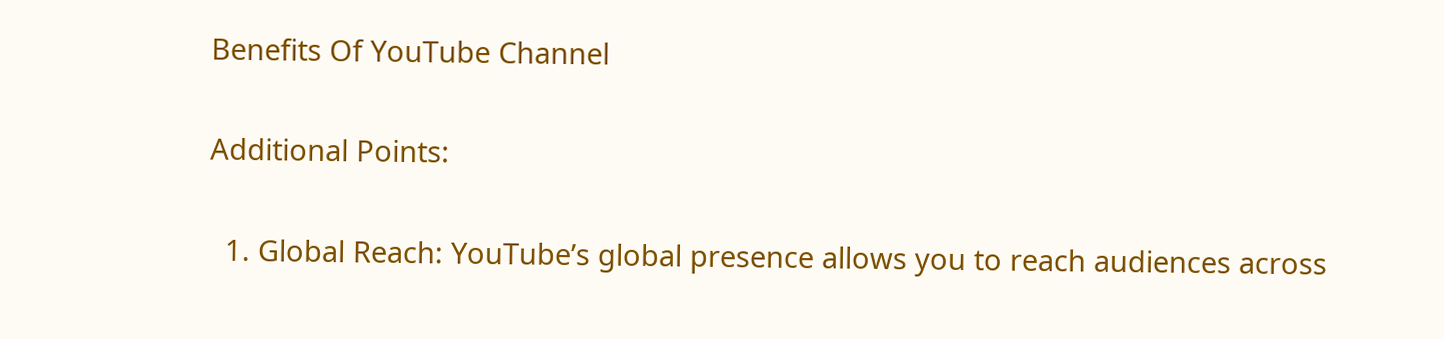Benefits Of YouTube Channel

Additional Points:

  1. Global Reach: YouTube’s global presence allows you to reach audiences across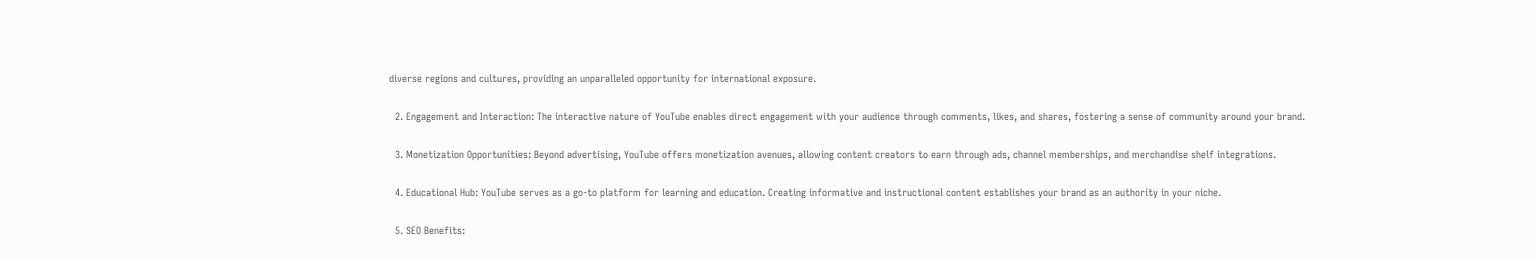diverse regions and cultures, providing an unparalleled opportunity for international exposure.

  2. Engagement and Interaction: The interactive nature of YouTube enables direct engagement with your audience through comments, likes, and shares, fostering a sense of community around your brand.

  3. Monetization Opportunities: Beyond advertising, YouTube offers monetization avenues, allowing content creators to earn through ads, channel memberships, and merchandise shelf integrations.

  4. Educational Hub: YouTube serves as a go-to platform for learning and education. Creating informative and instructional content establishes your brand as an authority in your niche.

  5. SEO Benefits: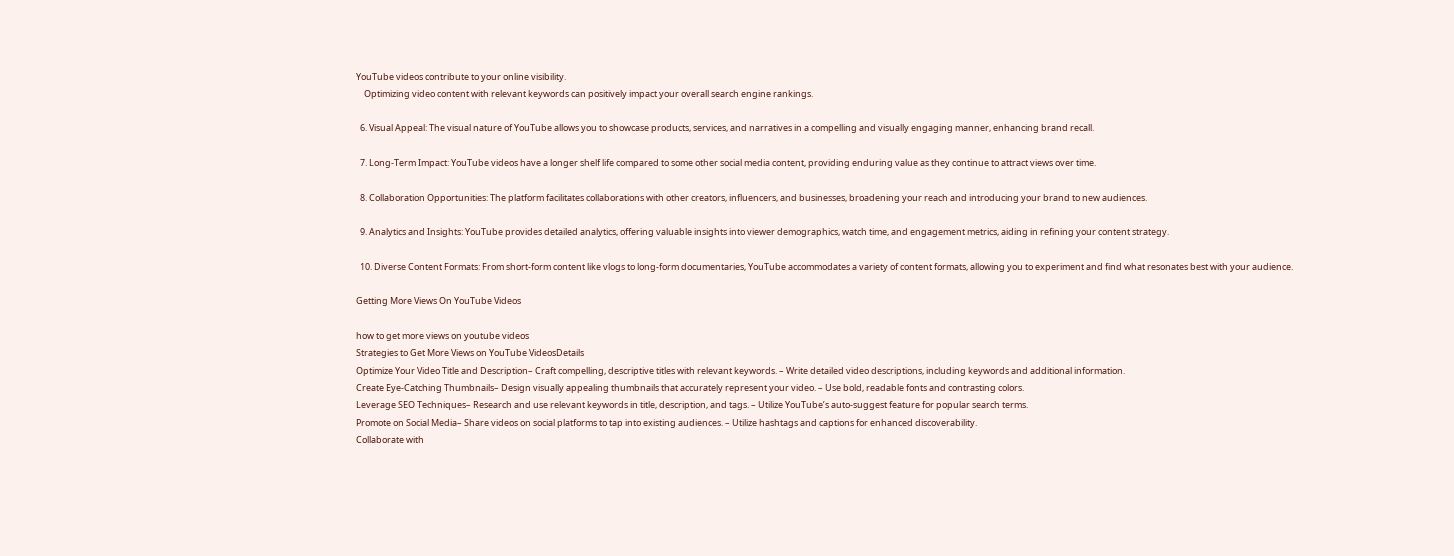YouTube videos contribute to your online visibility.
    Optimizing video content with relevant keywords can positively impact your overall search engine rankings.

  6. Visual Appeal: The visual nature of YouTube allows you to showcase products, services, and narratives in a compelling and visually engaging manner, enhancing brand recall.

  7. Long-Term Impact: YouTube videos have a longer shelf life compared to some other social media content, providing enduring value as they continue to attract views over time.

  8. Collaboration Opportunities: The platform facilitates collaborations with other creators, influencers, and businesses, broadening your reach and introducing your brand to new audiences.

  9. Analytics and Insights: YouTube provides detailed analytics, offering valuable insights into viewer demographics, watch time, and engagement metrics, aiding in refining your content strategy.

  10. Diverse Content Formats: From short-form content like vlogs to long-form documentaries, YouTube accommodates a variety of content formats, allowing you to experiment and find what resonates best with your audience.

Getting More Views On YouTube Videos

how to get more views on youtube videos
Strategies to Get More Views on YouTube VideosDetails
Optimize Your Video Title and Description– Craft compelling, descriptive titles with relevant keywords. – Write detailed video descriptions, including keywords and additional information.
Create Eye-Catching Thumbnails– Design visually appealing thumbnails that accurately represent your video. – Use bold, readable fonts and contrasting colors.
Leverage SEO Techniques– Research and use relevant keywords in title, description, and tags. – Utilize YouTube’s auto-suggest feature for popular search terms.
Promote on Social Media– Share videos on social platforms to tap into existing audiences. – Utilize hashtags and captions for enhanced discoverability.
Collaborate with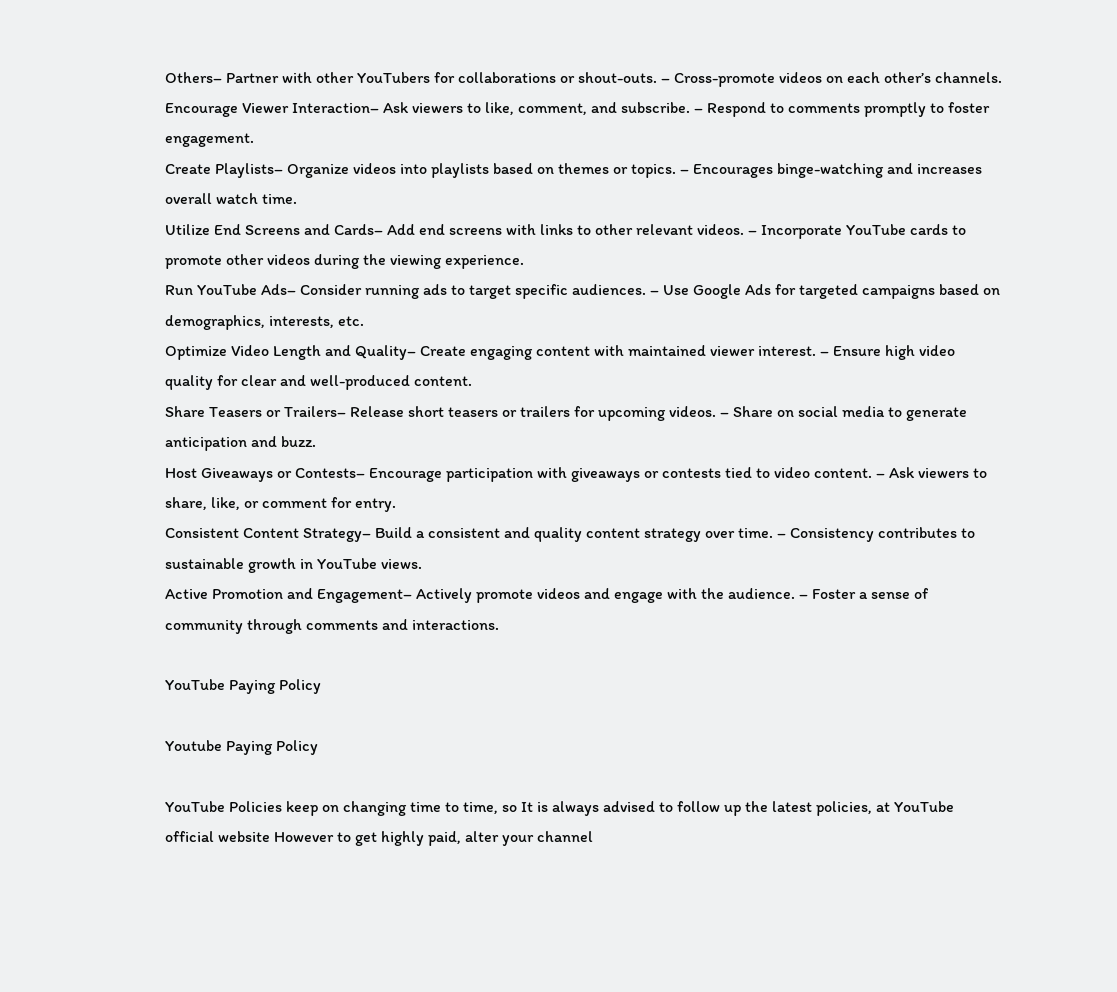Others– Partner with other YouTubers for collaborations or shout-outs. – Cross-promote videos on each other’s channels.
Encourage Viewer Interaction– Ask viewers to like, comment, and subscribe. – Respond to comments promptly to foster engagement.
Create Playlists– Organize videos into playlists based on themes or topics. – Encourages binge-watching and increases overall watch time.
Utilize End Screens and Cards– Add end screens with links to other relevant videos. – Incorporate YouTube cards to promote other videos during the viewing experience.
Run YouTube Ads– Consider running ads to target specific audiences. – Use Google Ads for targeted campaigns based on demographics, interests, etc.
Optimize Video Length and Quality– Create engaging content with maintained viewer interest. – Ensure high video quality for clear and well-produced content.
Share Teasers or Trailers– Release short teasers or trailers for upcoming videos. – Share on social media to generate anticipation and buzz.
Host Giveaways or Contests– Encourage participation with giveaways or contests tied to video content. – Ask viewers to share, like, or comment for entry.
Consistent Content Strategy– Build a consistent and quality content strategy over time. – Consistency contributes to sustainable growth in YouTube views.
Active Promotion and Engagement– Actively promote videos and engage with the audience. – Foster a sense of community through comments and interactions.

YouTube Paying Policy

Youtube Paying Policy

YouTube Policies keep on changing time to time, so It is always advised to follow up the latest policies, at YouTube official website However to get highly paid, alter your channel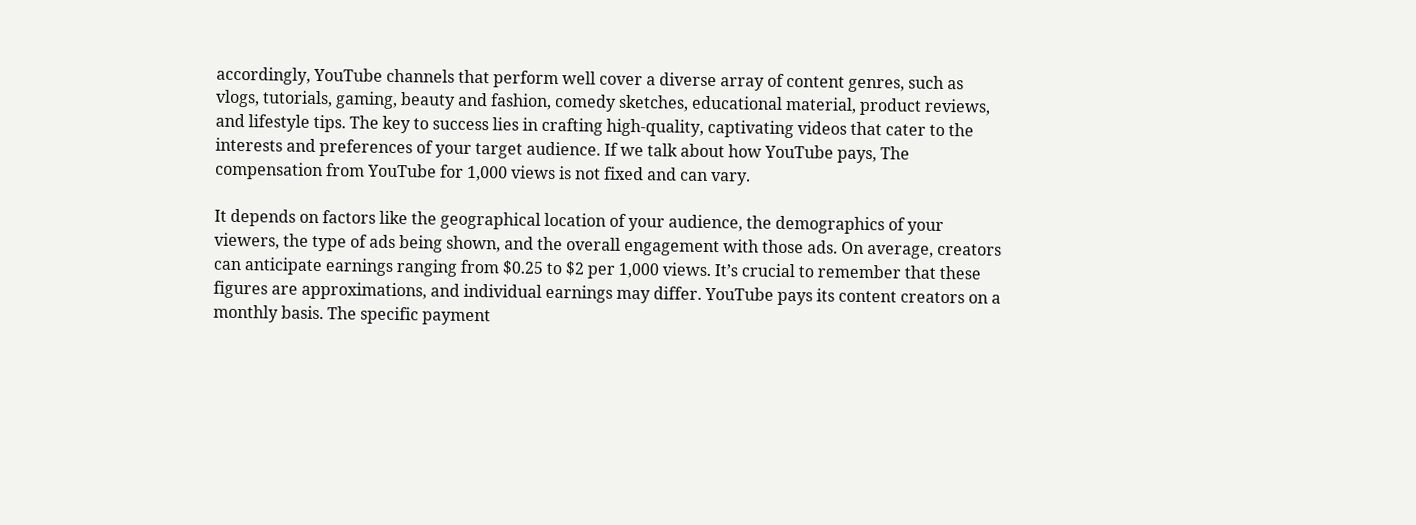accordingly, YouTube channels that perform well cover a diverse array of content genres, such as vlogs, tutorials, gaming, beauty and fashion, comedy sketches, educational material, product reviews, and lifestyle tips. The key to success lies in crafting high-quality, captivating videos that cater to the interests and preferences of your target audience. If we talk about how YouTube pays, The compensation from YouTube for 1,000 views is not fixed and can vary.

It depends on factors like the geographical location of your audience, the demographics of your viewers, the type of ads being shown, and the overall engagement with those ads. On average, creators can anticipate earnings ranging from $0.25 to $2 per 1,000 views. It’s crucial to remember that these figures are approximations, and individual earnings may differ. YouTube pays its content creators on a monthly basis. The specific payment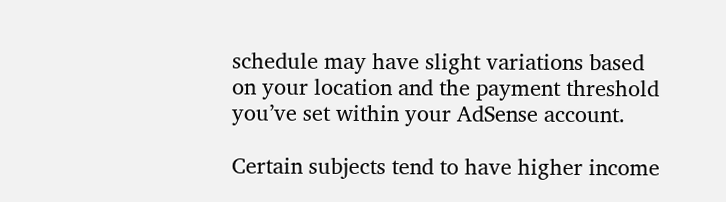schedule may have slight variations based on your location and the payment threshold you’ve set within your AdSense account.

Certain subjects tend to have higher income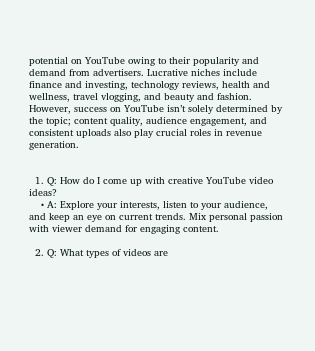potential on YouTube owing to their popularity and demand from advertisers. Lucrative niches include finance and investing, technology reviews, health and wellness, travel vlogging, and beauty and fashion. However, success on YouTube isn’t solely determined by the topic; content quality, audience engagement, and consistent uploads also play crucial roles in revenue generation.


  1. Q: How do I come up with creative YouTube video ideas?
    • A: Explore your interests, listen to your audience, and keep an eye on current trends. Mix personal passion with viewer demand for engaging content.

  2. Q: What types of videos are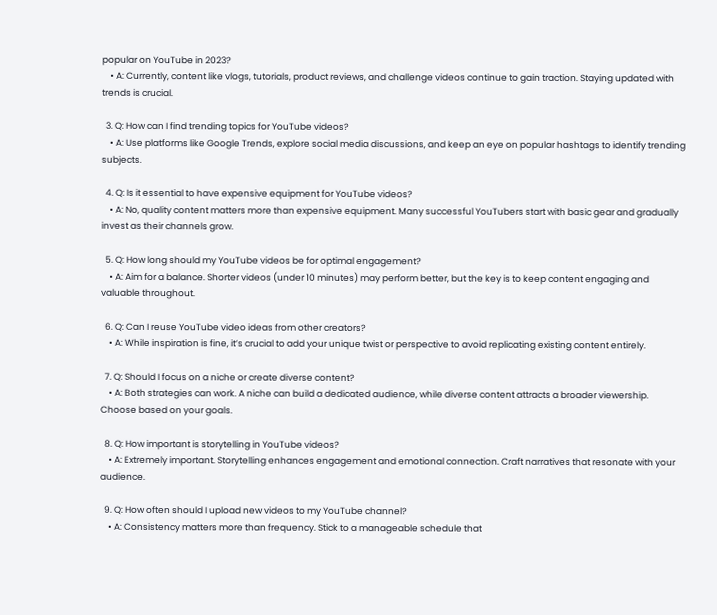popular on YouTube in 2023?
    • A: Currently, content like vlogs, tutorials, product reviews, and challenge videos continue to gain traction. Staying updated with trends is crucial.

  3. Q: How can I find trending topics for YouTube videos?
    • A: Use platforms like Google Trends, explore social media discussions, and keep an eye on popular hashtags to identify trending subjects.

  4. Q: Is it essential to have expensive equipment for YouTube videos?
    • A: No, quality content matters more than expensive equipment. Many successful YouTubers start with basic gear and gradually invest as their channels grow.

  5. Q: How long should my YouTube videos be for optimal engagement?
    • A: Aim for a balance. Shorter videos (under 10 minutes) may perform better, but the key is to keep content engaging and valuable throughout.

  6. Q: Can I reuse YouTube video ideas from other creators?
    • A: While inspiration is fine, it’s crucial to add your unique twist or perspective to avoid replicating existing content entirely.

  7. Q: Should I focus on a niche or create diverse content?
    • A: Both strategies can work. A niche can build a dedicated audience, while diverse content attracts a broader viewership. Choose based on your goals.

  8. Q: How important is storytelling in YouTube videos?
    • A: Extremely important. Storytelling enhances engagement and emotional connection. Craft narratives that resonate with your audience.

  9. Q: How often should I upload new videos to my YouTube channel?
    • A: Consistency matters more than frequency. Stick to a manageable schedule that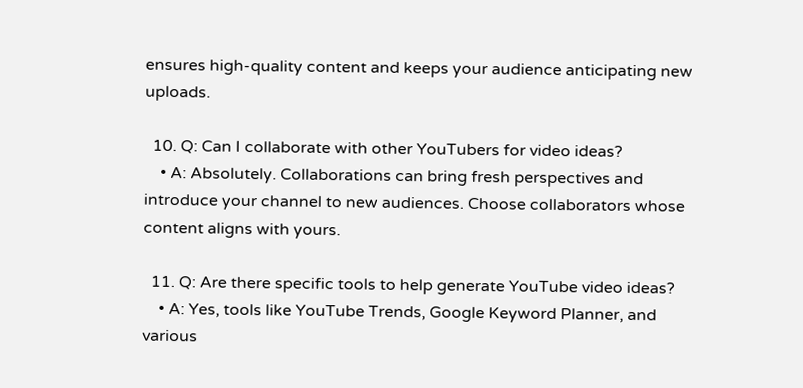ensures high-quality content and keeps your audience anticipating new uploads.

  10. Q: Can I collaborate with other YouTubers for video ideas?
    • A: Absolutely. Collaborations can bring fresh perspectives and introduce your channel to new audiences. Choose collaborators whose content aligns with yours.

  11. Q: Are there specific tools to help generate YouTube video ideas?
    • A: Yes, tools like YouTube Trends, Google Keyword Planner, and various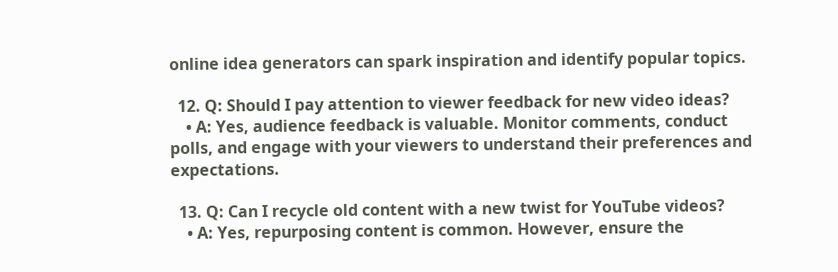online idea generators can spark inspiration and identify popular topics.

  12. Q: Should I pay attention to viewer feedback for new video ideas?
    • A: Yes, audience feedback is valuable. Monitor comments, conduct polls, and engage with your viewers to understand their preferences and expectations.

  13. Q: Can I recycle old content with a new twist for YouTube videos?
    • A: Yes, repurposing content is common. However, ensure the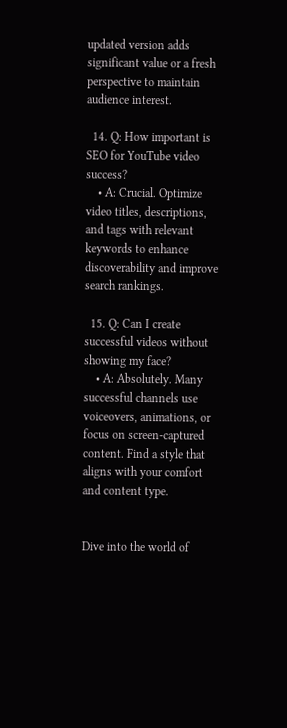updated version adds significant value or a fresh perspective to maintain audience interest.

  14. Q: How important is SEO for YouTube video success?
    • A: Crucial. Optimize video titles, descriptions, and tags with relevant keywords to enhance discoverability and improve search rankings.

  15. Q: Can I create successful videos without showing my face?
    • A: Absolutely. Many successful channels use voiceovers, animations, or focus on screen-captured content. Find a style that aligns with your comfort and content type.


Dive into the world of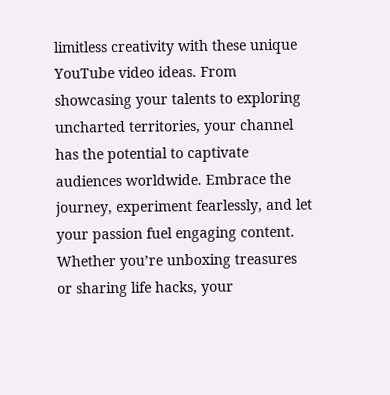limitless creativity with these unique YouTube video ideas. From showcasing your talents to exploring uncharted territories, your channel has the potential to captivate audiences worldwide. Embrace the journey, experiment fearlessly, and let your passion fuel engaging content. Whether you’re unboxing treasures or sharing life hacks, your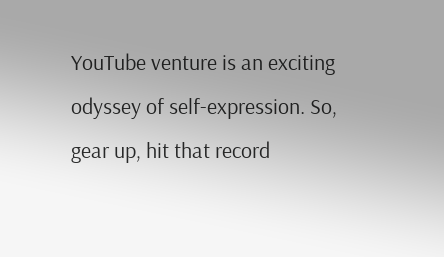YouTube venture is an exciting odyssey of self-expression. So, gear up, hit that record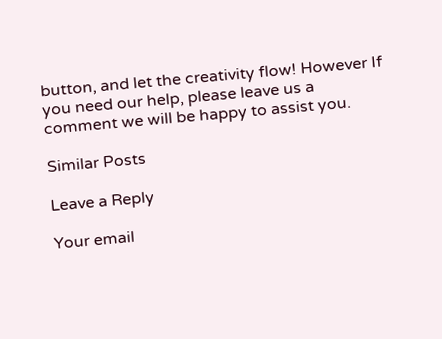button, and let the creativity flow! However If you need our help, please leave us a comment we will be happy to assist you.

Similar Posts

Leave a Reply

Your email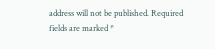address will not be published. Required fields are marked *